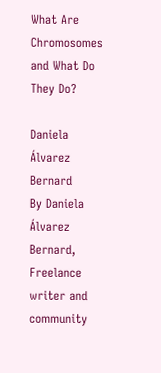What Are Chromosomes and What Do They Do?

Daniela Álvarez Bernard
By Daniela Álvarez Bernard, Freelance writer and community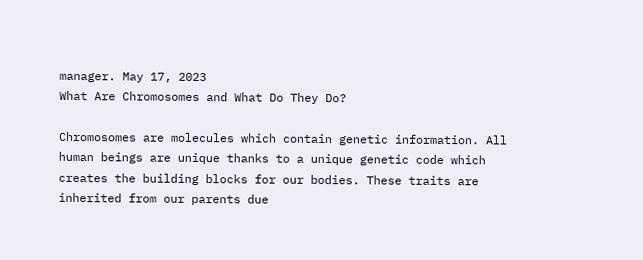manager. May 17, 2023
What Are Chromosomes and What Do They Do?

Chromosomes are molecules which contain genetic information. All human beings are unique thanks to a unique genetic code which creates the building blocks for our bodies. These traits are inherited from our parents due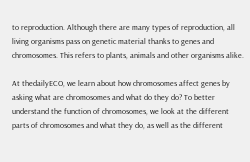to reproduction. Although there are many types of reproduction, all living organisms pass on genetic material thanks to genes and chromosomes. This refers to plants, animals and other organisms alike.

At thedailyECO, we learn about how chromosomes affect genes by asking what are chromosomes and what do they do? To better understand the function of chromosomes, we look at the different parts of chromosomes and what they do, as well as the different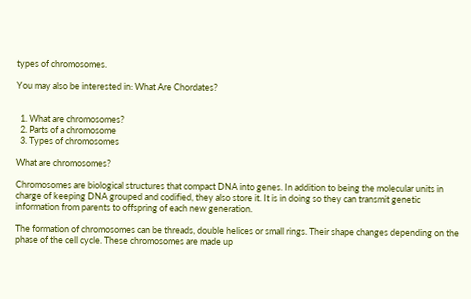types of chromosomes.

You may also be interested in: What Are Chordates?


  1. What are chromosomes?
  2. Parts of a chromosome
  3. Types of chromosomes

What are chromosomes?

Chromosomes are biological structures that compact DNA into genes. In addition to being the molecular units in charge of keeping DNA grouped and codified, they also store it. It is in doing so they can transmit genetic information from parents to offspring of each new generation.

The formation of chromosomes can be threads, double helices or small rings. Their shape changes depending on the phase of the cell cycle. These chromosomes are made up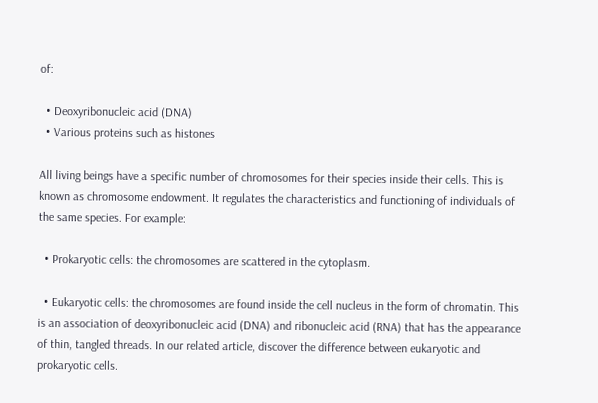of:

  • Deoxyribonucleic acid (DNA)
  • Various proteins such as histones

All living beings have a specific number of chromosomes for their species inside their cells. This is known as chromosome endowment. It regulates the characteristics and functioning of individuals of the same species. For example:

  • Prokaryotic cells: the chromosomes are scattered in the cytoplasm.

  • Eukaryotic cells: the chromosomes are found inside the cell nucleus in the form of chromatin. This is an association of deoxyribonucleic acid (DNA) and ribonucleic acid (RNA) that has the appearance of thin, tangled threads. In our related article, discover the difference between eukaryotic and prokaryotic cells.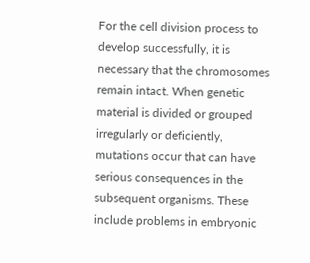For the cell division process to develop successfully, it is necessary that the chromosomes remain intact. When genetic material is divided or grouped irregularly or deficiently, mutations occur that can have serious consequences in the subsequent organisms. These include problems in embryonic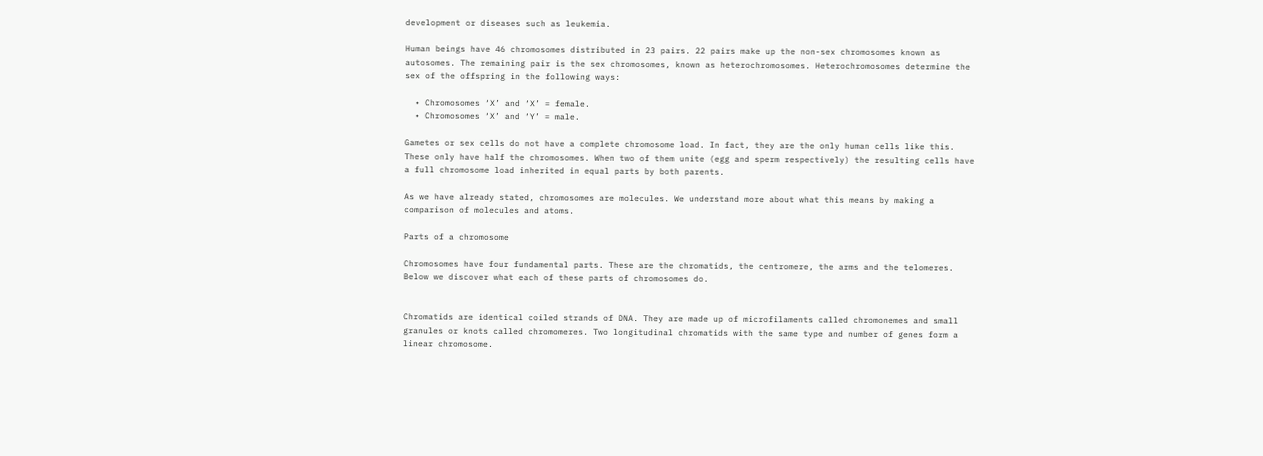development or diseases such as leukemia.

Human beings have 46 chromosomes distributed in 23 pairs. 22 pairs make up the non-sex chromosomes known as autosomes. The remaining pair is the sex chromosomes, known as heterochromosomes. Heterochromosomes determine the sex of the offspring in the following ways:

  • Chromosomes ‘X’ and ‘X’ = female.
  • Chromosomes ‘X’ and ‘Y’ = male.

Gametes or sex cells do not have a complete chromosome load. In fact, they are the only human cells like this. These only have half the chromosomes. When two of them unite (egg and sperm respectively) the resulting cells have a full chromosome load inherited in equal parts by both parents.

As we have already stated, chromosomes are molecules. We understand more about what this means by making a comparison of molecules and atoms.

Parts of a chromosome

Chromosomes have four fundamental parts. These are the chromatids, the centromere, the arms and the telomeres. Below we discover what each of these parts of chromosomes do.


Chromatids are identical coiled strands of DNA. They are made up of microfilaments called chromonemes and small granules or knots called chromomeres. Two longitudinal chromatids with the same type and number of genes form a linear chromosome.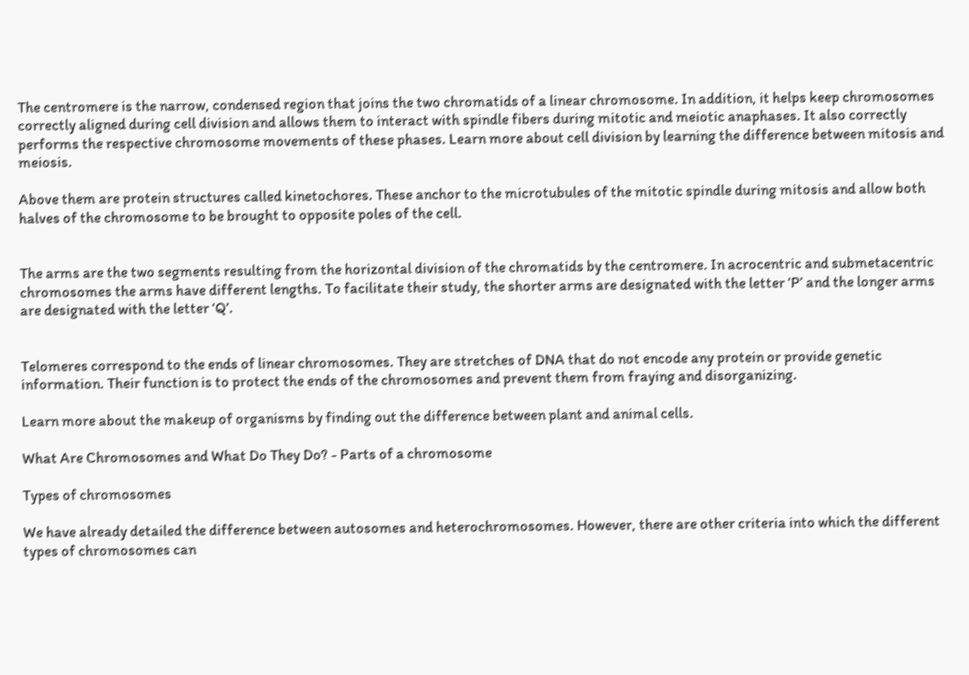The centromere is the narrow, condensed region that joins the two chromatids of a linear chromosome. In addition, it helps keep chromosomes correctly aligned during cell division and allows them to interact with spindle fibers during mitotic and meiotic anaphases. It also correctly performs the respective chromosome movements of these phases. Learn more about cell division by learning the difference between mitosis and meiosis.

Above them are protein structures called kinetochores. These anchor to the microtubules of the mitotic spindle during mitosis and allow both halves of the chromosome to be brought to opposite poles of the cell.


The arms are the two segments resulting from the horizontal division of the chromatids by the centromere. In acrocentric and submetacentric chromosomes the arms have different lengths. To facilitate their study, the shorter arms are designated with the letter ‘P’ and the longer arms are designated with the letter ‘Q’.


Telomeres correspond to the ends of linear chromosomes. They are stretches of DNA that do not encode any protein or provide genetic information. Their function is to protect the ends of the chromosomes and prevent them from fraying and disorganizing.

Learn more about the makeup of organisms by finding out the difference between plant and animal cells.

What Are Chromosomes and What Do They Do? - Parts of a chromosome

Types of chromosomes

We have already detailed the difference between autosomes and heterochromosomes. However, there are other criteria into which the different types of chromosomes can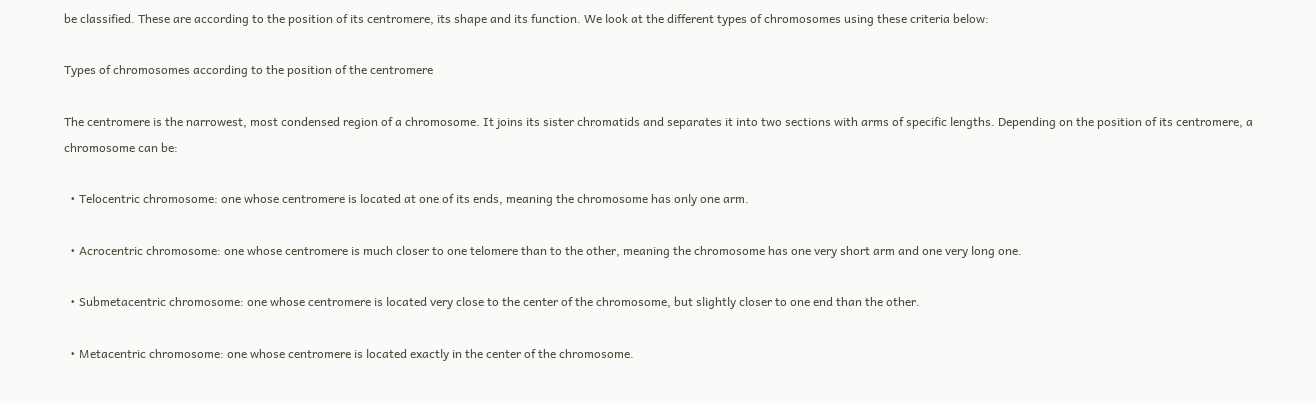be classified. These are according to the position of its centromere, its shape and its function. We look at the different types of chromosomes using these criteria below:

Types of chromosomes according to the position of the centromere

The centromere is the narrowest, most condensed region of a chromosome. It joins its sister chromatids and separates it into two sections with arms of specific lengths. Depending on the position of its centromere, a chromosome can be:

  • Telocentric chromosome: one whose centromere is located at one of its ends, meaning the chromosome has only one arm.

  • Acrocentric chromosome: one whose centromere is much closer to one telomere than to the other, meaning the chromosome has one very short arm and one very long one.

  • Submetacentric chromosome: one whose centromere is located very close to the center of the chromosome, but slightly closer to one end than the other.

  • Metacentric chromosome: one whose centromere is located exactly in the center of the chromosome.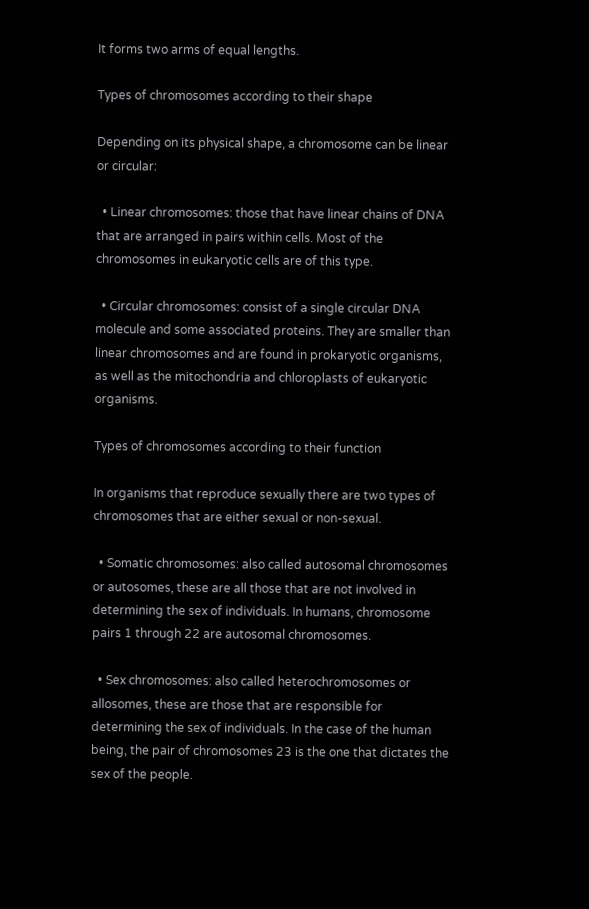It forms two arms of equal lengths.

Types of chromosomes according to their shape

Depending on its physical shape, a chromosome can be linear or circular:

  • Linear chromosomes: those that have linear chains of DNA that are arranged in pairs within cells. Most of the chromosomes in eukaryotic cells are of this type.

  • Circular chromosomes: consist of a single circular DNA molecule and some associated proteins. They are smaller than linear chromosomes and are found in prokaryotic organisms, as well as the mitochondria and chloroplasts of eukaryotic organisms.

Types of chromosomes according to their function

In organisms that reproduce sexually there are two types of chromosomes that are either sexual or non-sexual.

  • Somatic chromosomes: also called autosomal chromosomes or autosomes, these are all those that are not involved in determining the sex of individuals. In humans, chromosome pairs 1 through 22 are autosomal chromosomes.

  • Sex chromosomes: also called heterochromosomes or allosomes, these are those that are responsible for determining the sex of individuals. In the case of the human being, the pair of chromosomes 23 is the one that dictates the sex of the people.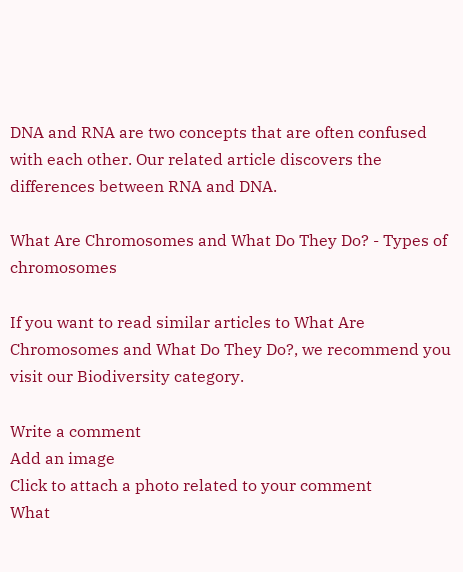DNA and RNA are two concepts that are often confused with each other. Our related article discovers the differences between RNA and DNA.

What Are Chromosomes and What Do They Do? - Types of chromosomes

If you want to read similar articles to What Are Chromosomes and What Do They Do?, we recommend you visit our Biodiversity category.

Write a comment
Add an image
Click to attach a photo related to your comment
What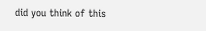did you think of this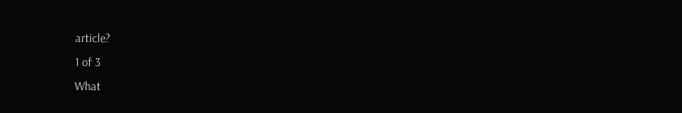article?
1 of 3
What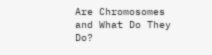Are Chromosomes and What Do They Do?